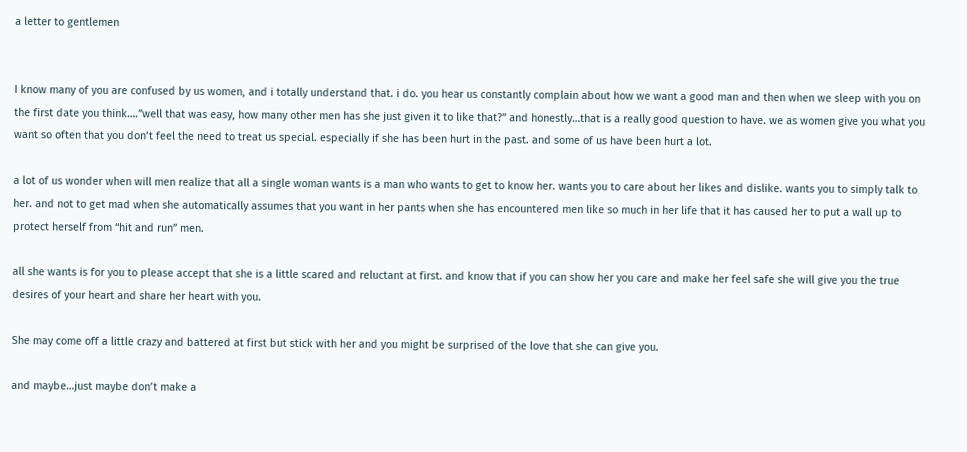a letter to gentlemen


I know many of you are confused by us women, and i totally understand that. i do. you hear us constantly complain about how we want a good man and then when we sleep with you on the first date you think….”well that was easy, how many other men has she just given it to like that?” and honestly…that is a really good question to have. we as women give you what you want so often that you don’t feel the need to treat us special. especially if she has been hurt in the past. and some of us have been hurt a lot.

a lot of us wonder when will men realize that all a single woman wants is a man who wants to get to know her. wants you to care about her likes and dislike. wants you to simply talk to her. and not to get mad when she automatically assumes that you want in her pants when she has encountered men like so much in her life that it has caused her to put a wall up to protect herself from “hit and run” men.

all she wants is for you to please accept that she is a little scared and reluctant at first. and know that if you can show her you care and make her feel safe she will give you the true desires of your heart and share her heart with you.

She may come off a little crazy and battered at first but stick with her and you might be surprised of the love that she can give you.

and maybe…just maybe don’t make a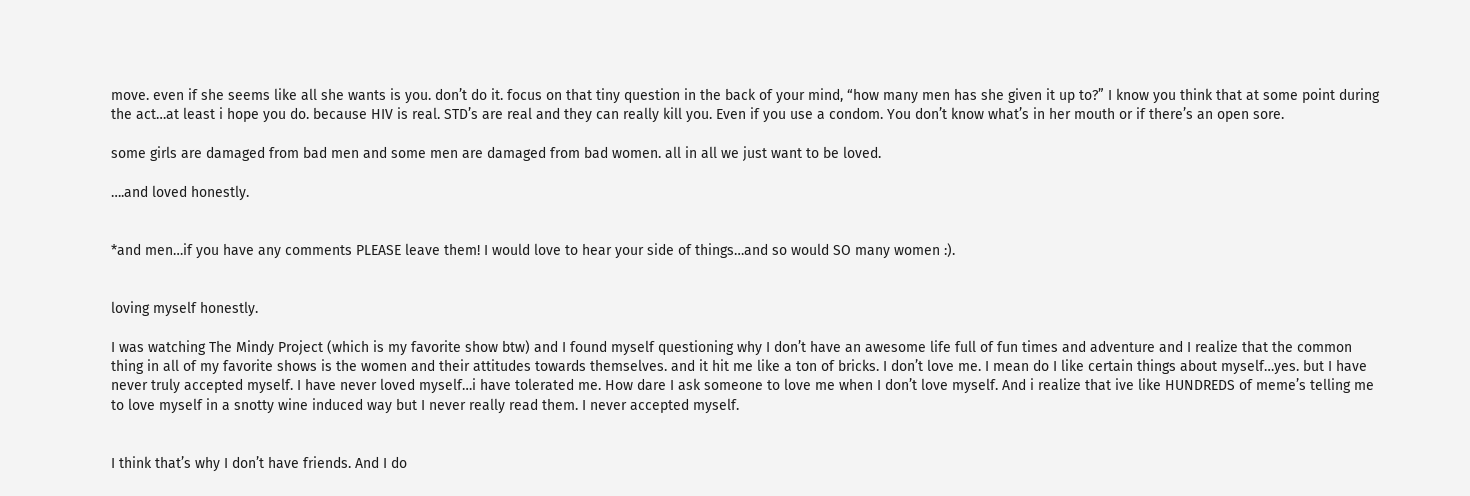move. even if she seems like all she wants is you. don’t do it. focus on that tiny question in the back of your mind, “how many men has she given it up to?” I know you think that at some point during the act…at least i hope you do. because HIV is real. STD’s are real and they can really kill you. Even if you use a condom. You don’t know what’s in her mouth or if there’s an open sore.

some girls are damaged from bad men and some men are damaged from bad women. all in all we just want to be loved.

….and loved honestly.


*and men…if you have any comments PLEASE leave them! I would love to hear your side of things…and so would SO many women :).


loving myself honestly.

I was watching The Mindy Project (which is my favorite show btw) and I found myself questioning why I don’t have an awesome life full of fun times and adventure and I realize that the common thing in all of my favorite shows is the women and their attitudes towards themselves. and it hit me like a ton of bricks. I don’t love me. I mean do I like certain things about myself…yes. but I have never truly accepted myself. I have never loved myself…i have tolerated me. How dare I ask someone to love me when I don’t love myself. And i realize that ive like HUNDREDS of meme’s telling me to love myself in a snotty wine induced way but I never really read them. I never accepted myself.


I think that’s why I don’t have friends. And I do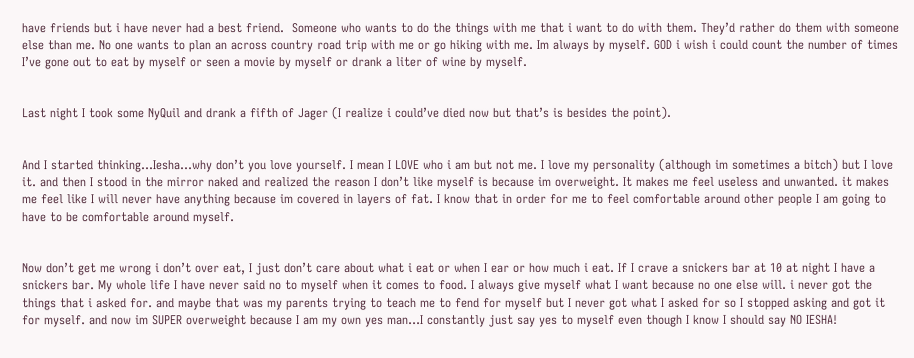have friends but i have never had a best friend.  Someone who wants to do the things with me that i want to do with them. They’d rather do them with someone else than me. No one wants to plan an across country road trip with me or go hiking with me. Im always by myself. GOD i wish i could count the number of times I’ve gone out to eat by myself or seen a movie by myself or drank a liter of wine by myself.


Last night I took some NyQuil and drank a fifth of Jager (I realize i could’ve died now but that’s is besides the point).


And I started thinking…Iesha…why don’t you love yourself. I mean I LOVE who i am but not me. I love my personality (although im sometimes a bitch) but I love it. and then I stood in the mirror naked and realized the reason I don’t like myself is because im overweight. It makes me feel useless and unwanted. it makes me feel like I will never have anything because im covered in layers of fat. I know that in order for me to feel comfortable around other people I am going to have to be comfortable around myself.


Now don’t get me wrong i don’t over eat, I just don’t care about what i eat or when I ear or how much i eat. If I crave a snickers bar at 10 at night I have a snickers bar. My whole life I have never said no to myself when it comes to food. I always give myself what I want because no one else will. i never got the things that i asked for. and maybe that was my parents trying to teach me to fend for myself but I never got what I asked for so I stopped asking and got it for myself. and now im SUPER overweight because I am my own yes man…I constantly just say yes to myself even though I know I should say NO IESHA!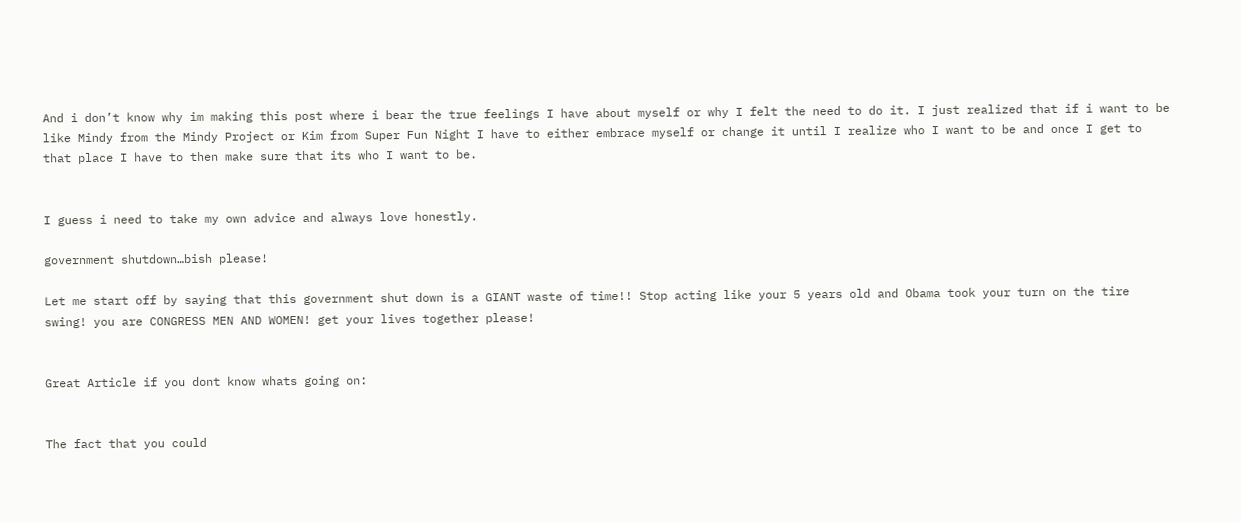And i don’t know why im making this post where i bear the true feelings I have about myself or why I felt the need to do it. I just realized that if i want to be like Mindy from the Mindy Project or Kim from Super Fun Night I have to either embrace myself or change it until I realize who I want to be and once I get to that place I have to then make sure that its who I want to be.


I guess i need to take my own advice and always love honestly.

government shutdown…bish please!

Let me start off by saying that this government shut down is a GIANT waste of time!! Stop acting like your 5 years old and Obama took your turn on the tire swing! you are CONGRESS MEN AND WOMEN! get your lives together please!


Great Article if you dont know whats going on:


The fact that you could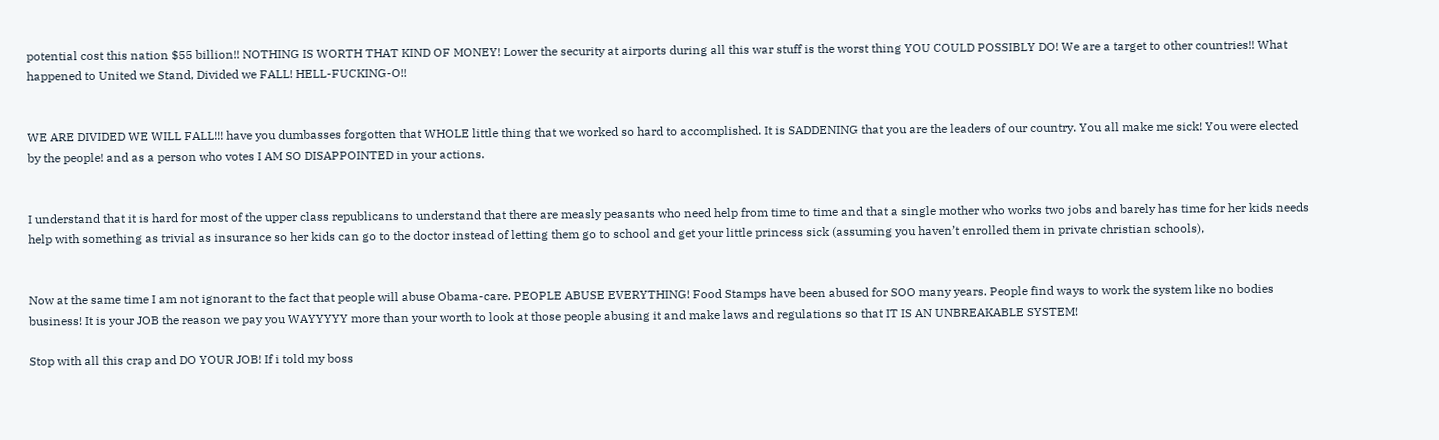potential cost this nation $55 billion!! NOTHING IS WORTH THAT KIND OF MONEY! Lower the security at airports during all this war stuff is the worst thing YOU COULD POSSIBLY DO! We are a target to other countries!! What happened to United we Stand, Divided we FALL! HELL-FUCKING-O!!


WE ARE DIVIDED WE WILL FALL!!! have you dumbasses forgotten that WHOLE little thing that we worked so hard to accomplished. It is SADDENING that you are the leaders of our country. You all make me sick! You were elected by the people! and as a person who votes I AM SO DISAPPOINTED in your actions.


I understand that it is hard for most of the upper class republicans to understand that there are measly peasants who need help from time to time and that a single mother who works two jobs and barely has time for her kids needs help with something as trivial as insurance so her kids can go to the doctor instead of letting them go to school and get your little princess sick (assuming you haven’t enrolled them in private christian schools),


Now at the same time I am not ignorant to the fact that people will abuse Obama-care. PEOPLE ABUSE EVERYTHING! Food Stamps have been abused for SOO many years. People find ways to work the system like no bodies business! It is your JOB the reason we pay you WAYYYYY more than your worth to look at those people abusing it and make laws and regulations so that IT IS AN UNBREAKABLE SYSTEM!

Stop with all this crap and DO YOUR JOB! If i told my boss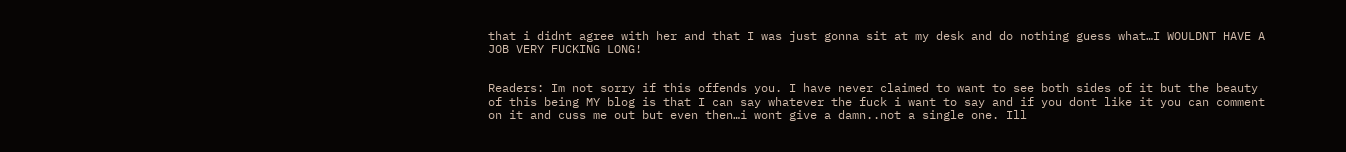that i didnt agree with her and that I was just gonna sit at my desk and do nothing guess what…I WOULDNT HAVE A JOB VERY FUCKING LONG!


Readers: Im not sorry if this offends you. I have never claimed to want to see both sides of it but the beauty of this being MY blog is that I can say whatever the fuck i want to say and if you dont like it you can comment on it and cuss me out but even then…i wont give a damn..not a single one. Ill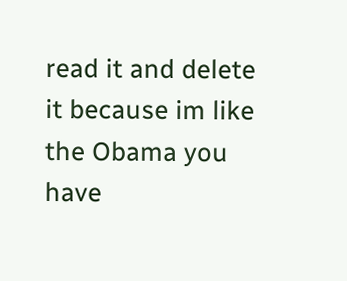read it and delete it because im like the Obama you have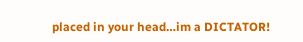placed in your head…im a DICTATOR!